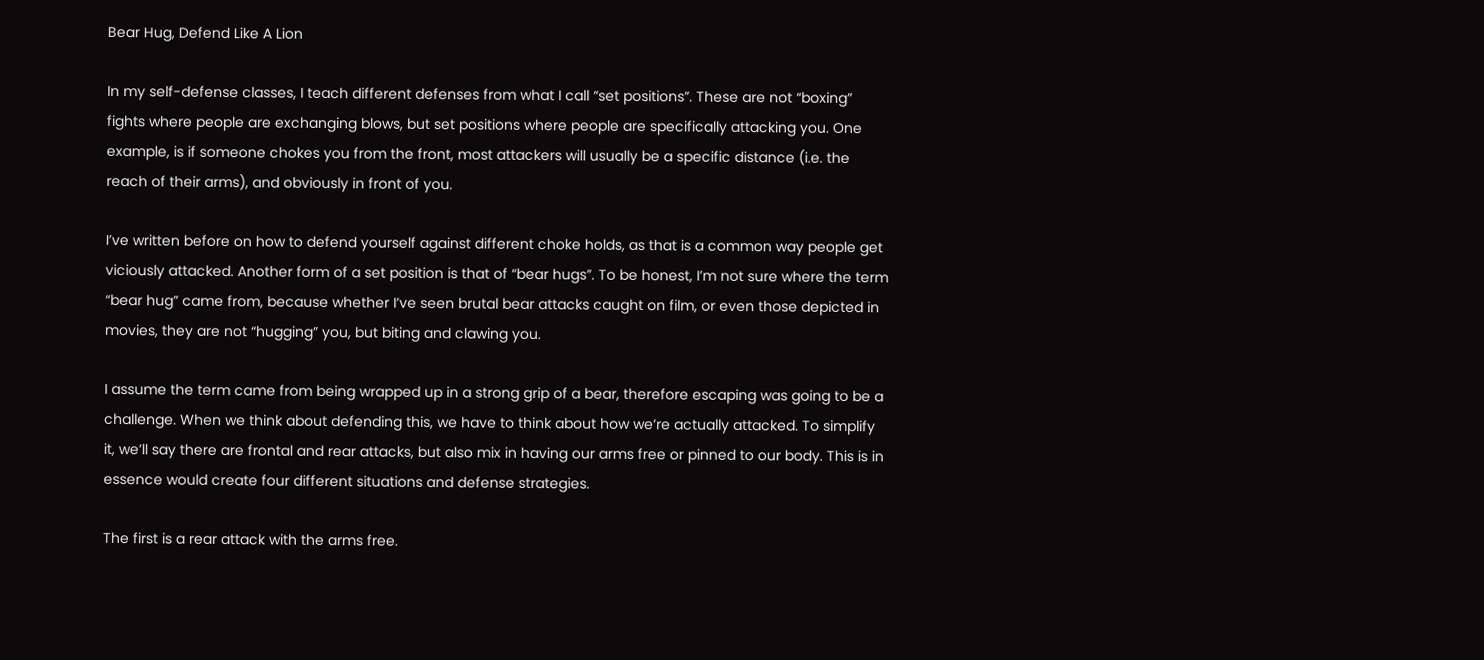Bear Hug, Defend Like A Lion

In my self-defense classes, I teach different defenses from what I call “set positions”. These are not “boxing” fights where people are exchanging blows, but set positions where people are specifically attacking you. One example, is if someone chokes you from the front, most attackers will usually be a specific distance (i.e. the reach of their arms), and obviously in front of you.

I’ve written before on how to defend yourself against different choke holds, as that is a common way people get viciously attacked. Another form of a set position is that of “bear hugs”. To be honest, I’m not sure where the term “bear hug” came from, because whether I’ve seen brutal bear attacks caught on film, or even those depicted in movies, they are not “hugging” you, but biting and clawing you.

I assume the term came from being wrapped up in a strong grip of a bear, therefore escaping was going to be a challenge. When we think about defending this, we have to think about how we’re actually attacked. To simplify it, we’ll say there are frontal and rear attacks, but also mix in having our arms free or pinned to our body. This is in essence would create four different situations and defense strategies.

The first is a rear attack with the arms free.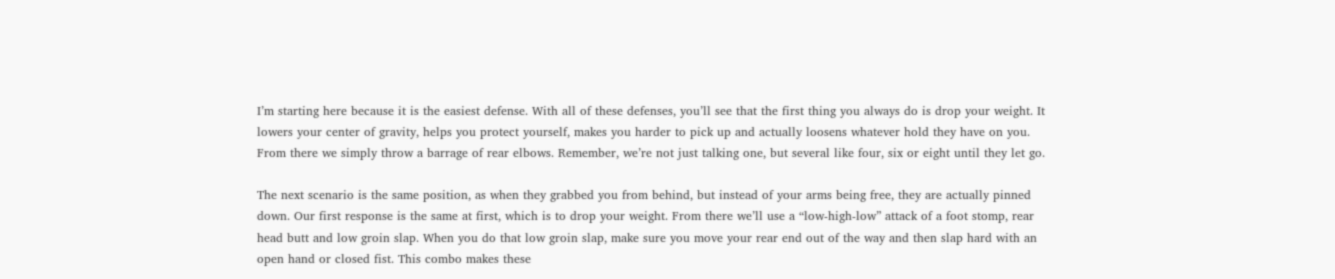I’m starting here because it is the easiest defense. With all of these defenses, you’ll see that the first thing you always do is drop your weight. It lowers your center of gravity, helps you protect yourself, makes you harder to pick up and actually loosens whatever hold they have on you. From there we simply throw a barrage of rear elbows. Remember, we’re not just talking one, but several like four, six or eight until they let go.

The next scenario is the same position, as when they grabbed you from behind, but instead of your arms being free, they are actually pinned down. Our first response is the same at first, which is to drop your weight. From there we’ll use a “low-high-low” attack of a foot stomp, rear head butt and low groin slap. When you do that low groin slap, make sure you move your rear end out of the way and then slap hard with an open hand or closed fist. This combo makes these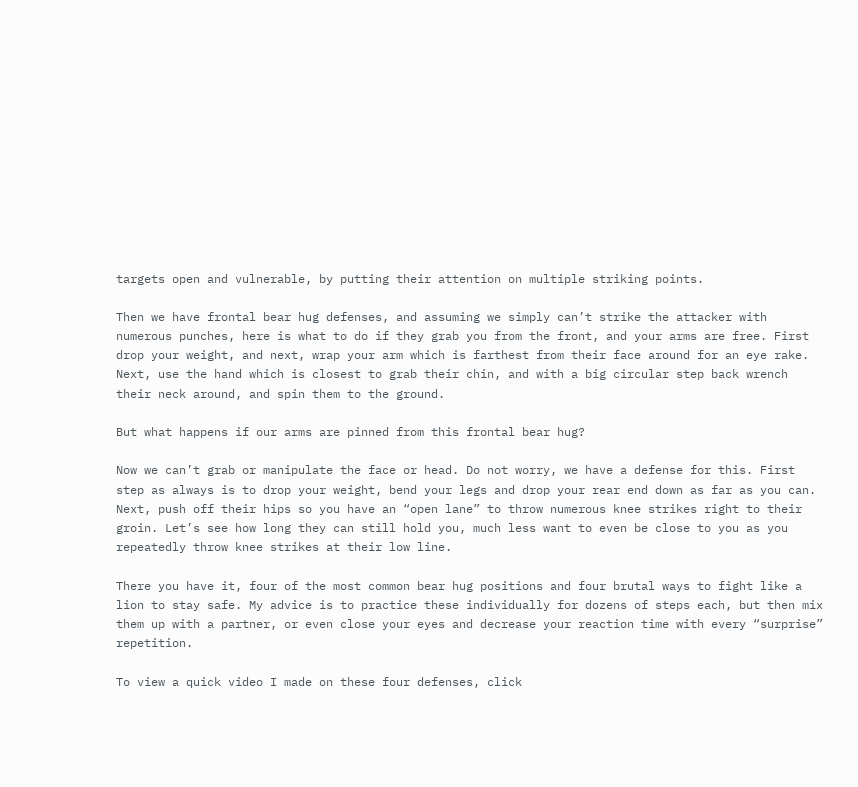targets open and vulnerable, by putting their attention on multiple striking points.

Then we have frontal bear hug defenses, and assuming we simply can’t strike the attacker with numerous punches, here is what to do if they grab you from the front, and your arms are free. First drop your weight, and next, wrap your arm which is farthest from their face around for an eye rake. Next, use the hand which is closest to grab their chin, and with a big circular step back wrench their neck around, and spin them to the ground.

But what happens if our arms are pinned from this frontal bear hug?

Now we can’t grab or manipulate the face or head. Do not worry, we have a defense for this. First step as always is to drop your weight, bend your legs and drop your rear end down as far as you can. Next, push off their hips so you have an “open lane” to throw numerous knee strikes right to their groin. Let’s see how long they can still hold you, much less want to even be close to you as you repeatedly throw knee strikes at their low line.

There you have it, four of the most common bear hug positions and four brutal ways to fight like a lion to stay safe. My advice is to practice these individually for dozens of steps each, but then mix them up with a partner, or even close your eyes and decrease your reaction time with every “surprise” repetition.

To view a quick video I made on these four defenses, click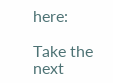here:

Take the next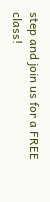step and join us for a FREE class!